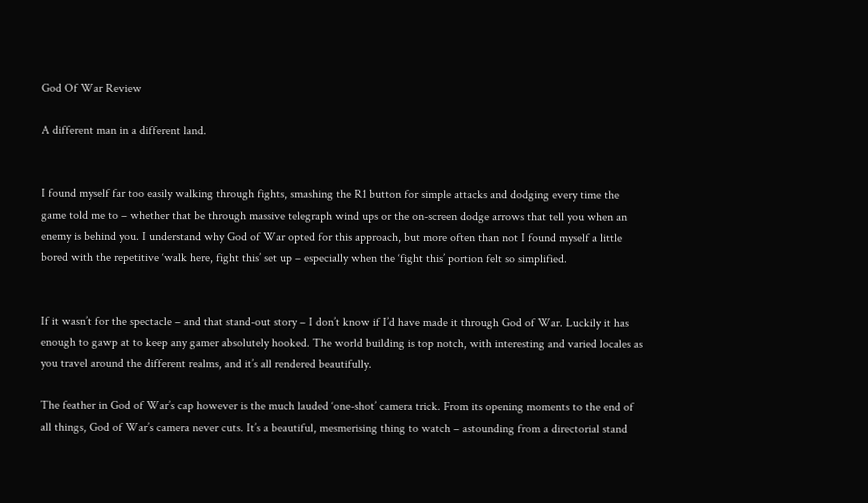God Of War Review

A different man in a different land.


I found myself far too easily walking through fights, smashing the R1 button for simple attacks and dodging every time the game told me to – whether that be through massive telegraph wind ups or the on-screen dodge arrows that tell you when an enemy is behind you. I understand why God of War opted for this approach, but more often than not I found myself a little bored with the repetitive ‘walk here, fight this’ set up – especially when the ‘fight this’ portion felt so simplified.


If it wasn’t for the spectacle – and that stand-out story – I don’t know if I’d have made it through God of War. Luckily it has enough to gawp at to keep any gamer absolutely hooked. The world building is top notch, with interesting and varied locales as you travel around the different realms, and it’s all rendered beautifully.

The feather in God of War’s cap however is the much lauded ‘one-shot’ camera trick. From its opening moments to the end of all things, God of War’s camera never cuts. It’s a beautiful, mesmerising thing to watch – astounding from a directorial stand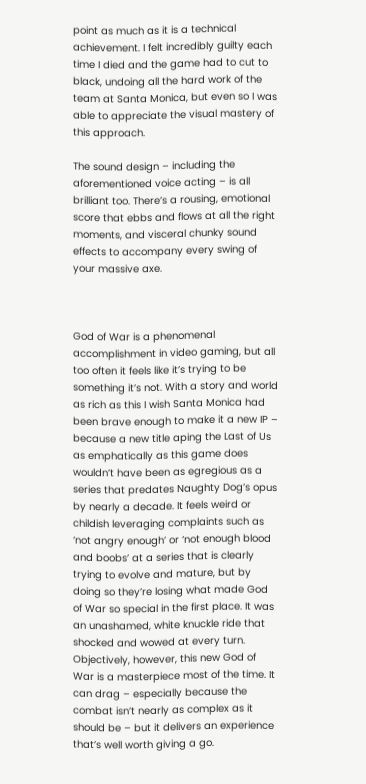point as much as it is a technical achievement. I felt incredibly guilty each time I died and the game had to cut to black, undoing all the hard work of the team at Santa Monica, but even so I was able to appreciate the visual mastery of this approach.

The sound design – including the aforementioned voice acting – is all brilliant too. There’s a rousing, emotional score that ebbs and flows at all the right moments, and visceral chunky sound effects to accompany every swing of your massive axe.



God of War is a phenomenal accomplishment in video gaming, but all too often it feels like it’s trying to be something it’s not. With a story and world as rich as this I wish Santa Monica had been brave enough to make it a new IP – because a new title aping the Last of Us as emphatically as this game does wouldn’t have been as egregious as a series that predates Naughty Dog’s opus by nearly a decade. It feels weird or childish leveraging complaints such as ‘not angry enough’ or ‘not enough blood and boobs’ at a series that is clearly trying to evolve and mature, but by doing so they’re losing what made God of War so special in the first place. It was an unashamed, white knuckle ride that shocked and wowed at every turn. Objectively, however, this new God of War is a masterpiece most of the time. It can drag – especially because the combat isn’t nearly as complex as it should be – but it delivers an experience that’s well worth giving a go.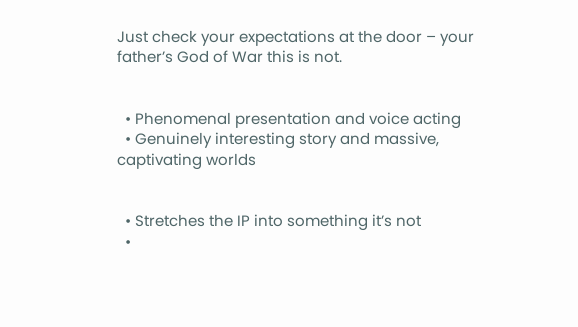Just check your expectations at the door – your father’s God of War this is not.


  • Phenomenal presentation and voice acting
  • Genuinely interesting story and massive, captivating worlds


  • Stretches the IP into something it’s not
  •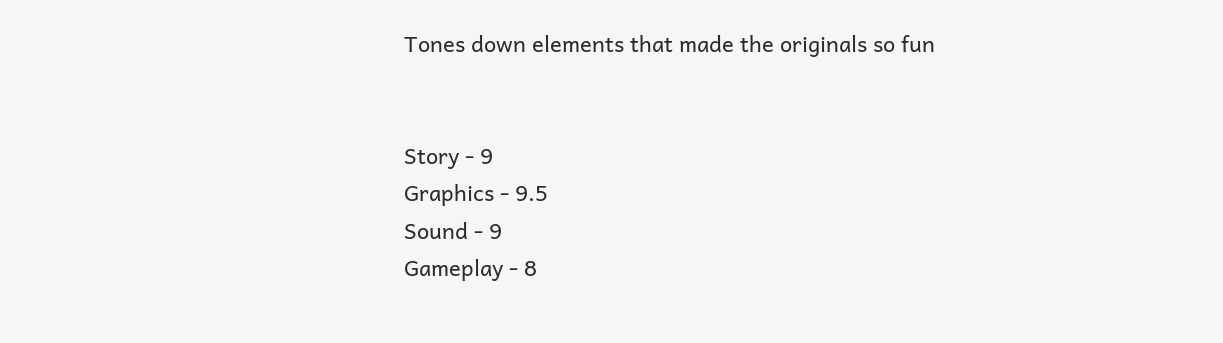Tones down elements that made the originals so fun


Story - 9
Graphics - 9.5
Sound - 9
Gameplay - 8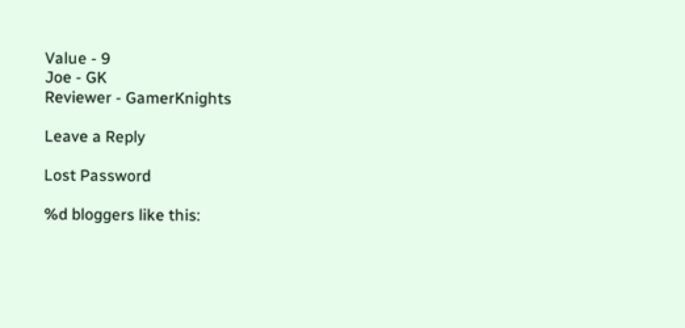Value - 9
Joe - GK
Reviewer - GamerKnights

Leave a Reply

Lost Password

%d bloggers like this: